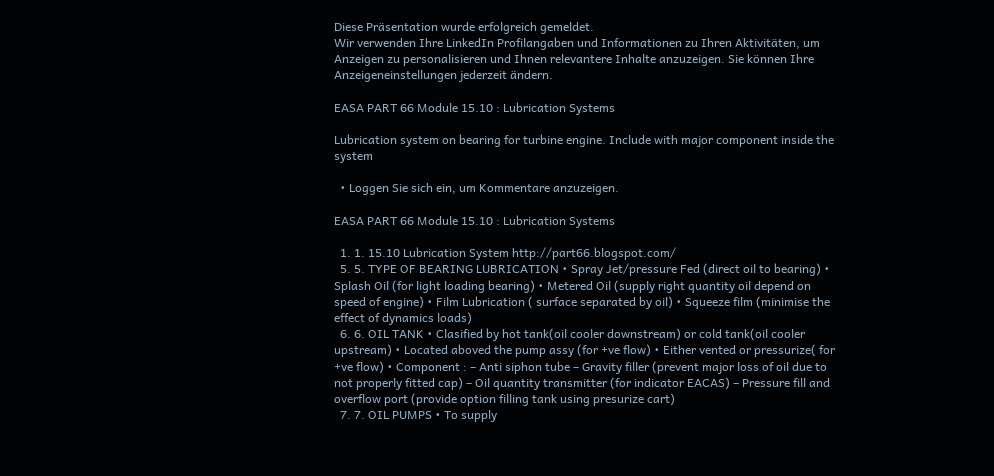Diese Präsentation wurde erfolgreich gemeldet.
Wir verwenden Ihre LinkedIn Profilangaben und Informationen zu Ihren Aktivitäten, um Anzeigen zu personalisieren und Ihnen relevantere Inhalte anzuzeigen. Sie können Ihre Anzeigeneinstellungen jederzeit ändern.

EASA PART 66 Module 15.10 : Lubrication Systems

Lubrication system on bearing for turbine engine. Include with major component inside the system

  • Loggen Sie sich ein, um Kommentare anzuzeigen.

EASA PART 66 Module 15.10 : Lubrication Systems

  1. 1. 15.10 Lubrication System http://part66.blogspot.com/
  5. 5. TYPE OF BEARING LUBRICATION • Spray Jet/pressure Fed (direct oil to bearing) • Splash Oil (for light loading bearing) • Metered Oil (supply right quantity oil depend on speed of engine) • Film Lubrication ( surface separated by oil) • Squeeze film (minimise the effect of dynamics loads)
  6. 6. OIL TANK • Clasified by hot tank(oil cooler downstream) or cold tank(oil cooler upstream) • Located aboved the pump assy (for +ve flow) • Either vented or pressurize( for +ve flow) • Component : – Anti siphon tube – Gravity filler (prevent major loss of oil due to not properly fitted cap) – Oil quantity transmitter (for indicator EACAS) – Pressure fill and overflow port (provide option filling tank using presurize cart)
  7. 7. OIL PUMPS • To supply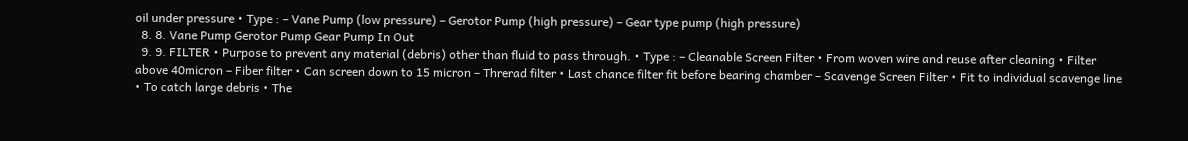oil under pressure • Type : – Vane Pump (low pressure) – Gerotor Pump (high pressure) – Gear type pump (high pressure)
  8. 8. Vane Pump Gerotor Pump Gear Pump In Out
  9. 9. FILTER • Purpose to prevent any material (debris) other than fluid to pass through. • Type : – Cleanable Screen Filter • From woven wire and reuse after cleaning • Filter above 40micron – Fiber filter • Can screen down to 15 micron – Threrad filter • Last chance filter fit before bearing chamber – Scavenge Screen Filter • Fit to individual scavenge line • To catch large debris • The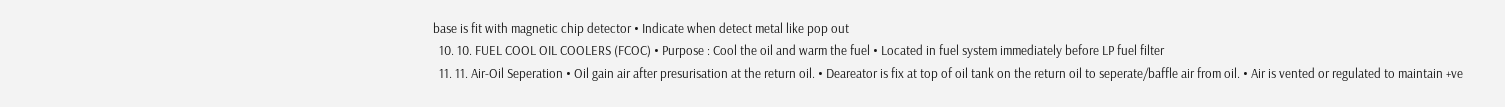base is fit with magnetic chip detector • Indicate when detect metal like pop out
  10. 10. FUEL COOL OIL COOLERS (FCOC) • Purpose : Cool the oil and warm the fuel • Located in fuel system immediately before LP fuel filter
  11. 11. Air-Oil Seperation • Oil gain air after presurisation at the return oil. • Deareator is fix at top of oil tank on the return oil to seperate/baffle air from oil. • Air is vented or regulated to maintain +ve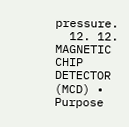pressure.
  12. 12. MAGNETIC CHIP DETECTOR (MCD) • Purpose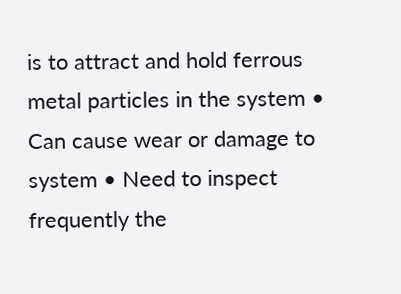is to attract and hold ferrous metal particles in the system • Can cause wear or damage to system • Need to inspect frequently the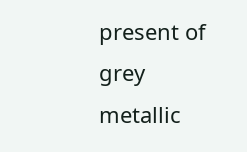present of grey metallic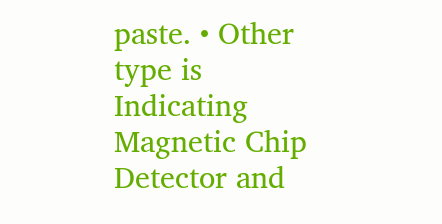paste. • Other type is Indicating Magnetic Chip Detector and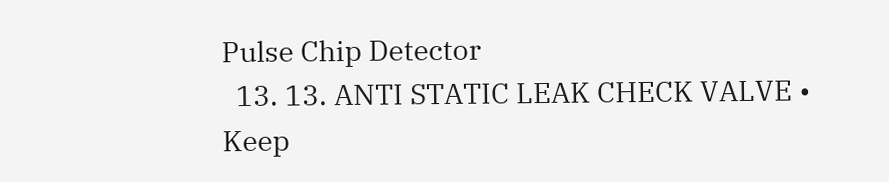Pulse Chip Detector
  13. 13. ANTI STATIC LEAK CHECK VALVE • Keep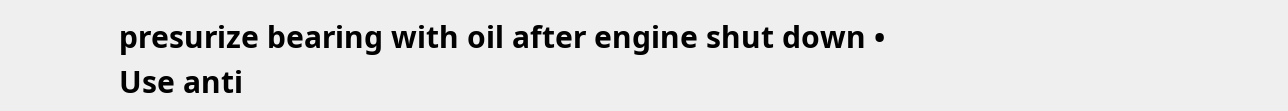presurize bearing with oil after engine shut down • Use anti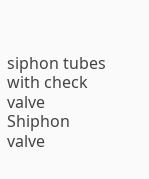siphon tubes with check valve Shiphon valve